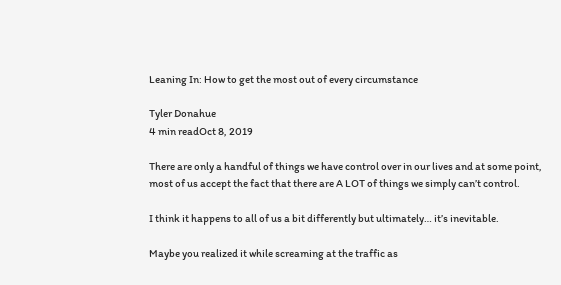Leaning In: How to get the most out of every circumstance

Tyler Donahue
4 min readOct 8, 2019

There are only a handful of things we have control over in our lives and at some point, most of us accept the fact that there are A LOT of things we simply can’t control.

I think it happens to all of us a bit differently but ultimately… it’s inevitable.

Maybe you realized it while screaming at the traffic as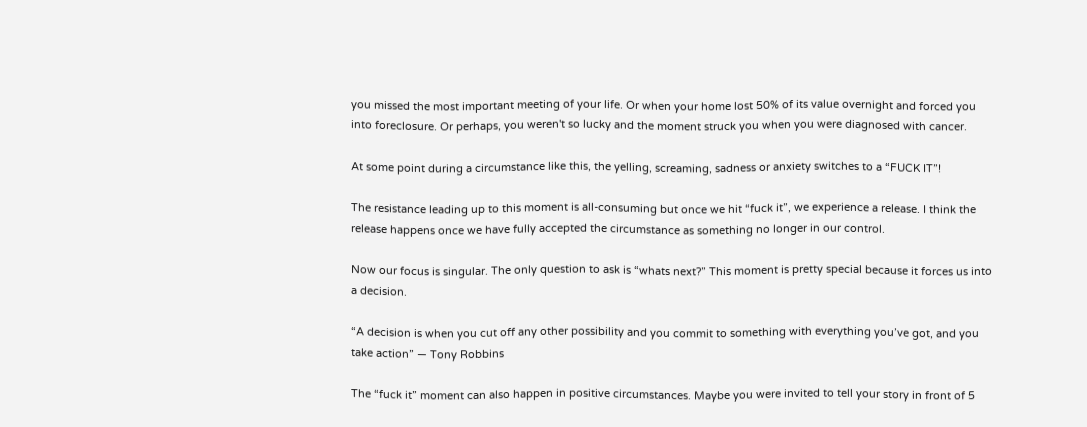you missed the most important meeting of your life. Or when your home lost 50% of its value overnight and forced you into foreclosure. Or perhaps, you weren't so lucky and the moment struck you when you were diagnosed with cancer.

At some point during a circumstance like this, the yelling, screaming, sadness or anxiety switches to a “FUCK IT”!

The resistance leading up to this moment is all-consuming but once we hit “fuck it”, we experience a release. I think the release happens once we have fully accepted the circumstance as something no longer in our control.

Now our focus is singular. The only question to ask is “whats next?” This moment is pretty special because it forces us into a decision.

“A decision is when you cut off any other possibility and you commit to something with everything you’ve got, and you take action” — Tony Robbins

The “fuck it” moment can also happen in positive circumstances. Maybe you were invited to tell your story in front of 5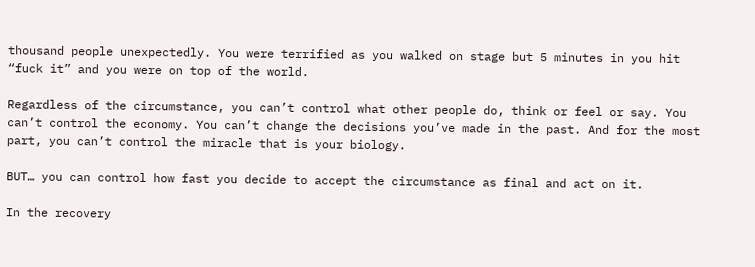thousand people unexpectedly. You were terrified as you walked on stage but 5 minutes in you hit “fuck it” and you were on top of the world.

Regardless of the circumstance, you can’t control what other people do, think or feel or say. You can’t control the economy. You can’t change the decisions you’ve made in the past. And for the most part, you can’t control the miracle that is your biology.

BUT… you can control how fast you decide to accept the circumstance as final and act on it.

In the recovery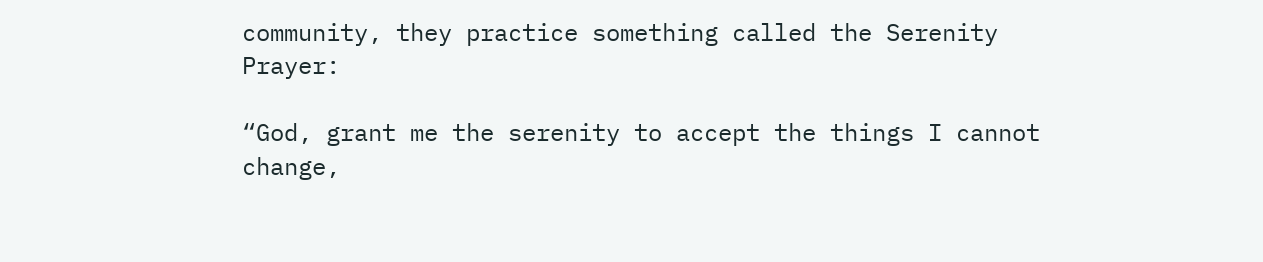community, they practice something called the Serenity Prayer:

“God, grant me the serenity to accept the things I cannot change,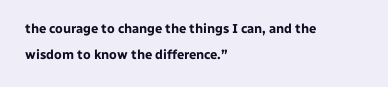the courage to change the things I can, and the wisdom to know the difference.”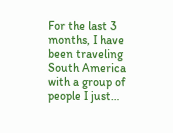For the last 3 months, I have been traveling South America with a group of people I just…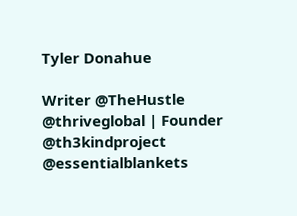Tyler Donahue

Writer @TheHustle @thriveglobal | Founder @th3kindproject @essentialblankets